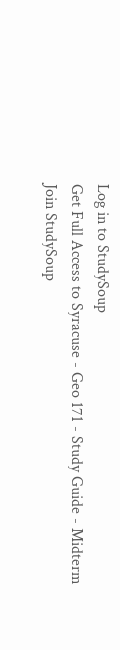Log in to StudySoup
Get Full Access to Syracuse - Geo 171 - Study Guide - Midterm
Join StudySoup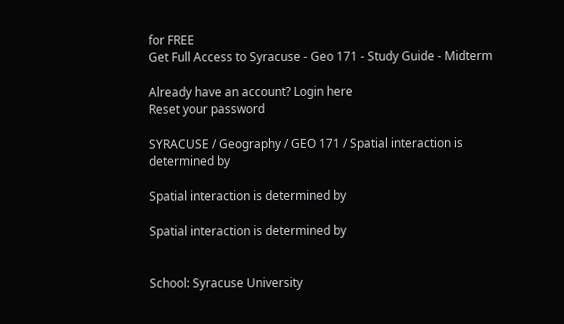for FREE
Get Full Access to Syracuse - Geo 171 - Study Guide - Midterm

Already have an account? Login here
Reset your password

SYRACUSE / Geography / GEO 171 / Spatial interaction is determined by

Spatial interaction is determined by

Spatial interaction is determined by


School: Syracuse University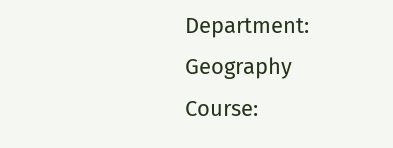Department: Geography
Course: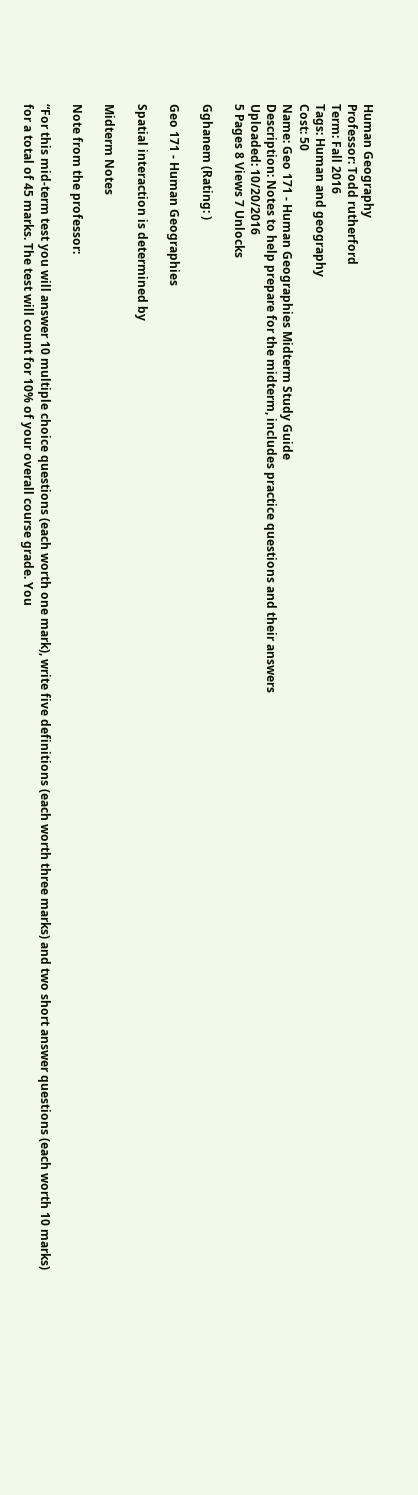Human Geography
Professor: Todd rutherford
Term: Fall 2016
Tags: Human and geography
Cost: 50
Name: Geo 171 - Human Geographies Midterm Study Guide
Description: Notes to help prepare for the midterm, includes practice questions and their answers
Uploaded: 10/20/2016
5 Pages 8 Views 7 Unlocks

Gghanem (Rating: )

Geo 171 - Human Geographies

Spatial interaction is determined by

Midterm Notes

Note from the professor:

“For this mid-term test you will answer 10 multiple choice questions (each worth one mark), write five definitions (each worth three marks) and two short answer questions (each worth 10 marks) for a total of 45 marks. The test will count for 10% of your overall course grade. You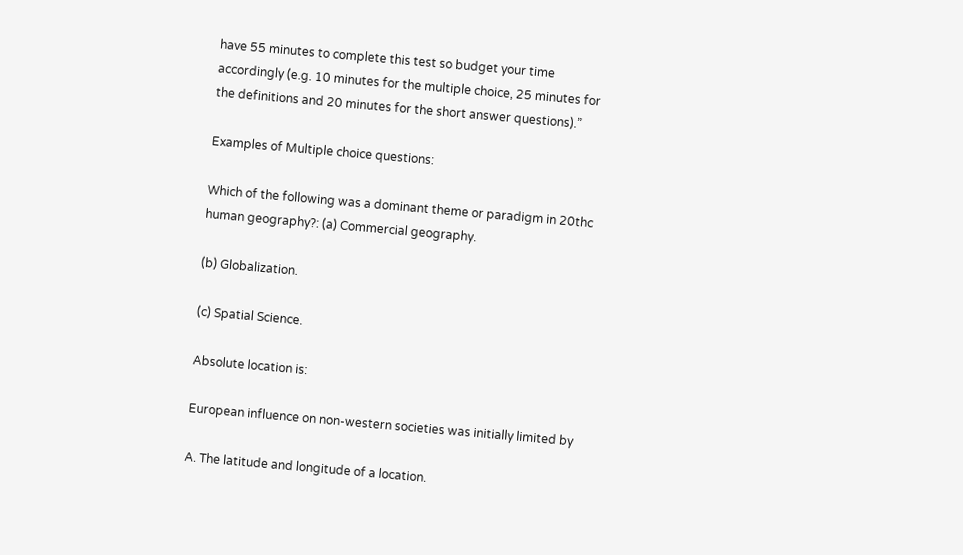have 55 minutes to complete this test so budget your time accordingly (e.g. 10 minutes for the multiple choice, 25 minutes for the definitions and 20 minutes for the short answer questions).”

Examples of Multiple choice questions:

Which of the following was a dominant theme or paradigm in 20thc human geography?: (a) Commercial geography.

(b) Globalization.

(c) Spatial Science.

Absolute location is:

European influence on non-western societies was initially limited by

A. The latitude and longitude of a location.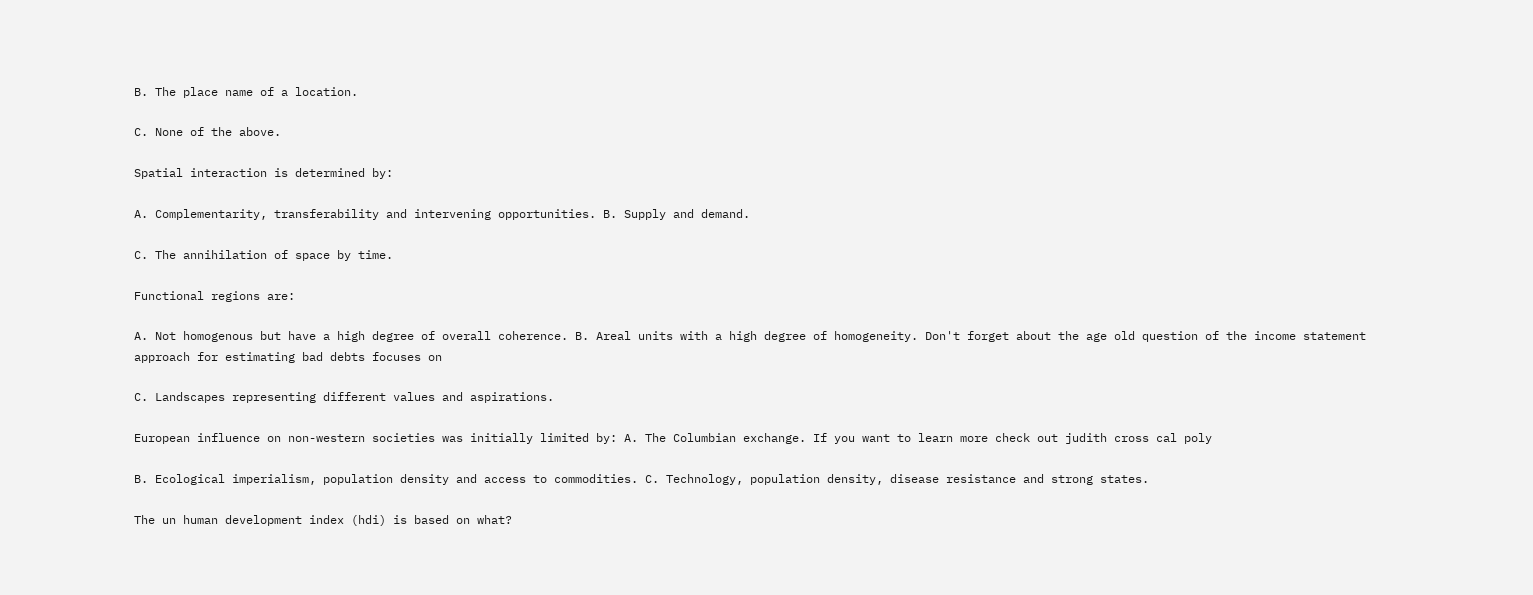B. The place name of a location.

C. None of the above.

Spatial interaction is determined by:

A. Complementarity, transferability and intervening opportunities. B. Supply and demand.

C. The annihilation of space by time.

Functional regions are:

A. Not homogenous but have a high degree of overall coherence. B. Areal units with a high degree of homogeneity. Don't forget about the age old question of the income statement approach for estimating bad debts focuses on

C. Landscapes representing different values and aspirations.

European influence on non-western societies was initially limited by: A. The Columbian exchange. If you want to learn more check out judith cross cal poly

B. Ecological imperialism, population density and access to commodities. C. Technology, population density, disease resistance and strong states.

The un human development index (hdi) is based on what?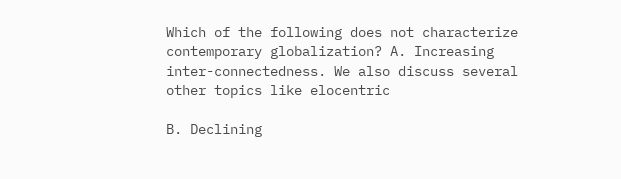Which of the following does not characterize contemporary globalization? A. Increasing inter-connectedness. We also discuss several other topics like elocentric

B. Declining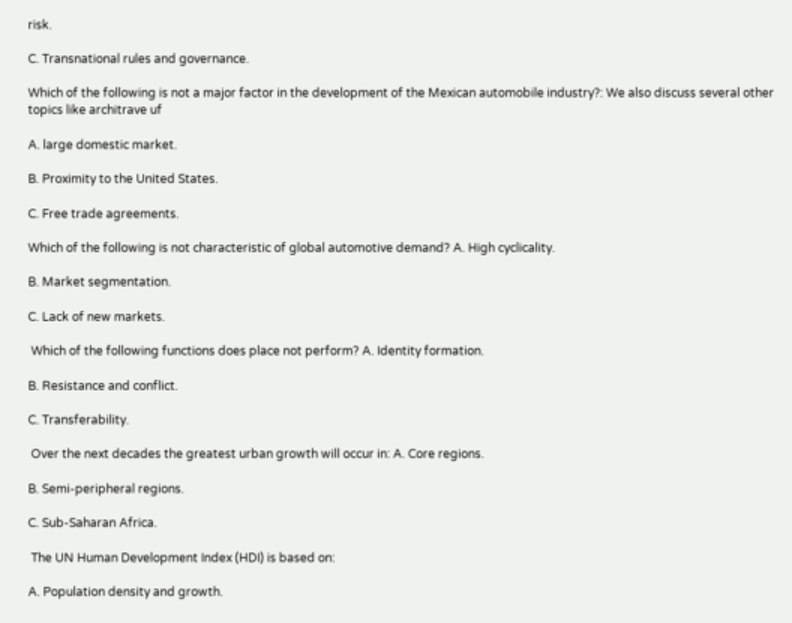risk.

C. Transnational rules and governance.

Which of the following is not a major factor in the development of the Mexican automobile industry?: We also discuss several other topics like architrave uf

A. large domestic market.

B. Proximity to the United States.

C. Free trade agreements.

Which of the following is not characteristic of global automotive demand? A. High cyclicality.

B. Market segmentation.

C. Lack of new markets.

 Which of the following functions does place not perform? A. Identity formation.

B. Resistance and conflict.

C. Transferability.

 Over the next decades the greatest urban growth will occur in: A. Core regions.

B. Semi-peripheral regions.

C. Sub-Saharan Africa.

 The UN Human Development Index (HDI) is based on:

A. Population density and growth.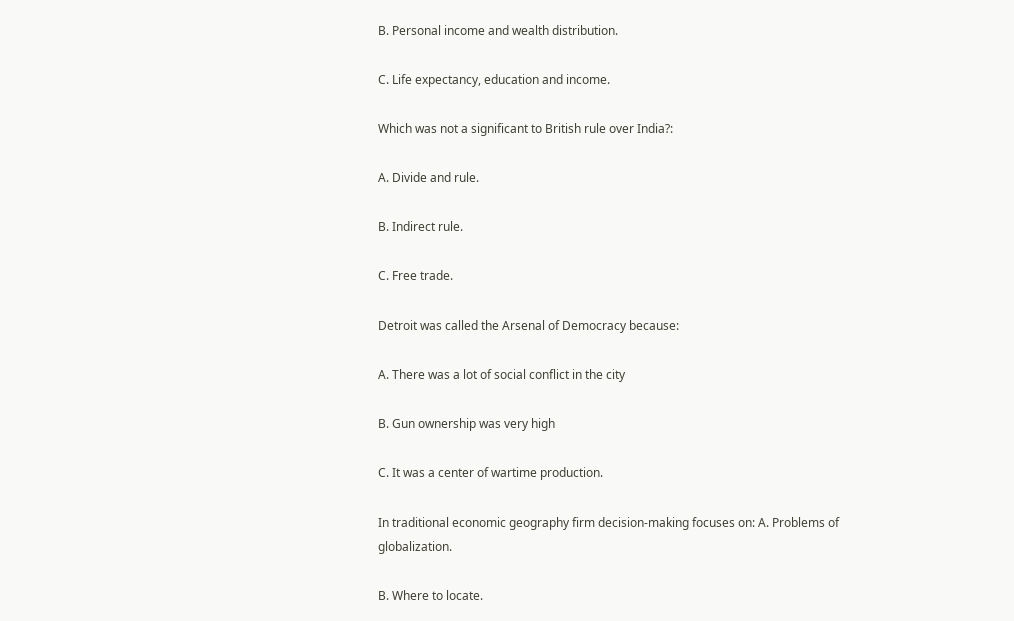B. Personal income and wealth distribution.

C. Life expectancy, education and income.

Which was not a significant to British rule over India?:

A. Divide and rule.

B. Indirect rule.

C. Free trade.

Detroit was called the Arsenal of Democracy because:

A. There was a lot of social conflict in the city

B. Gun ownership was very high

C. It was a center of wartime production.

In traditional economic geography firm decision-making focuses on: A. Problems of globalization.

B. Where to locate.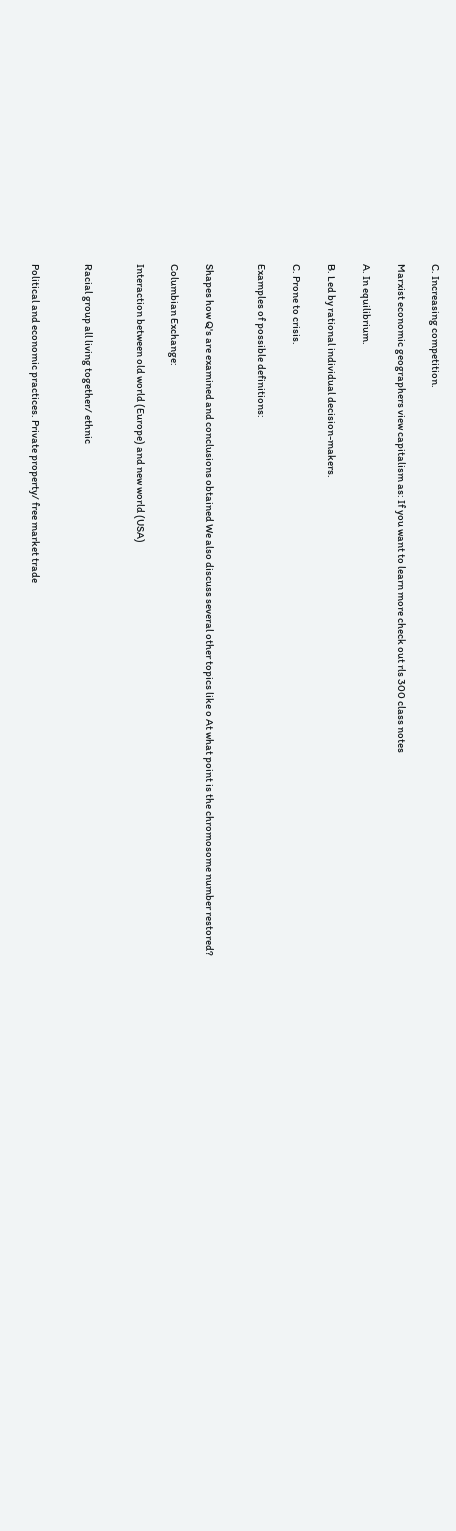C. Increasing competition.

Marxist economic geographers view capitalism as: If you want to learn more check out rls 300 class notes

A. In equilibrium.

B. Led by rational individual decision-makers.

C. Prone to crisis.

Examples of possible definitions:


Shapes how Q's are examined and conclusions obtained We also discuss several other topics like o At what point is the chromosome number restored?

Columbian Exchange:

Interaction between old world (Europe) and new world (USA)


Racial group all living together/ ethnic


Political and economic practices. Private property/ free market trade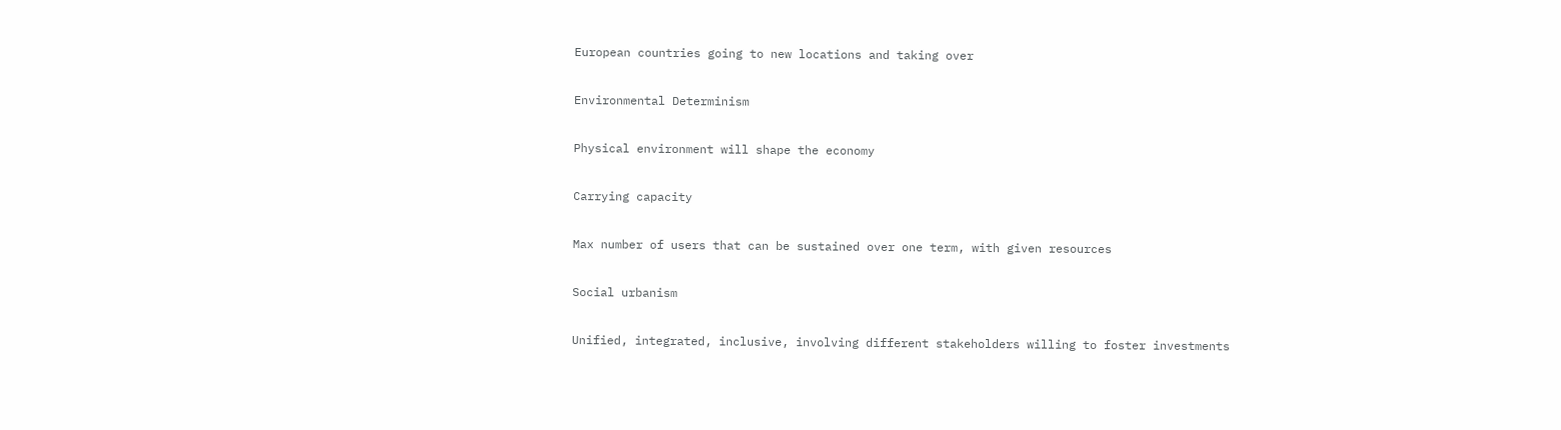European countries going to new locations and taking over

Environmental Determinism

Physical environment will shape the economy

Carrying capacity

Max number of users that can be sustained over one term, with given resources

Social urbanism

Unified, integrated, inclusive, involving different stakeholders willing to foster investments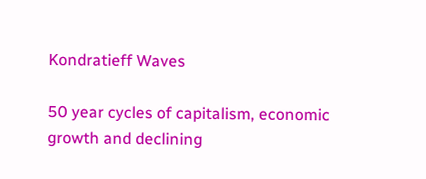Kondratieff Waves

50 year cycles of capitalism, economic growth and declining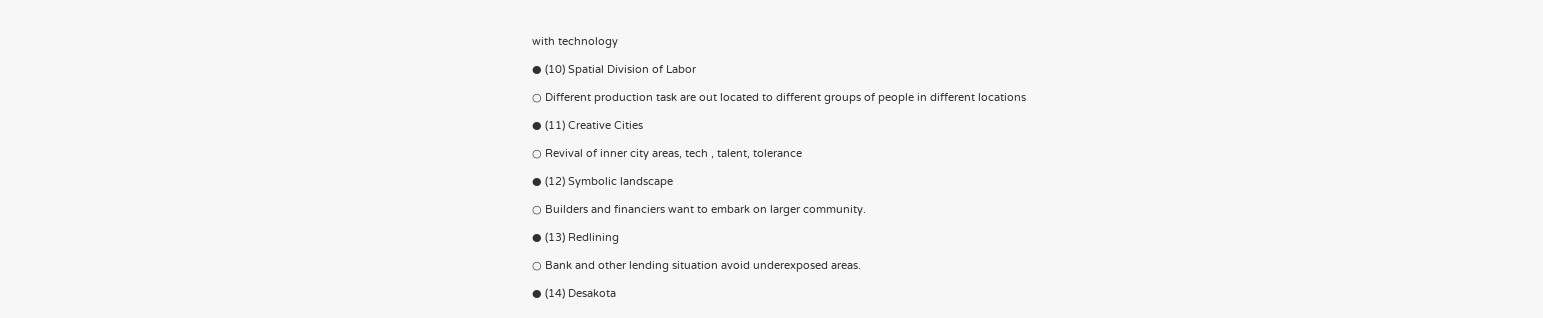with technology

● (10) Spatial Division of Labor

○ Different production task are out located to different groups of people in different locations

● (11) Creative Cities

○ Revival of inner city areas, tech , talent, tolerance

● (12) Symbolic landscape

○ Builders and financiers want to embark on larger community.

● (13) Redlining

○ Bank and other lending situation avoid underexposed areas.

● (14) Desakota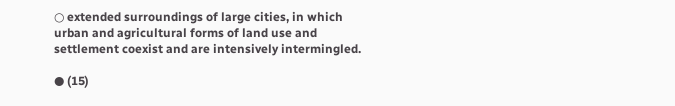○ extended surroundings of large cities, in which urban and agricultural forms of land use and settlement coexist and are intensively intermingled.

● (15)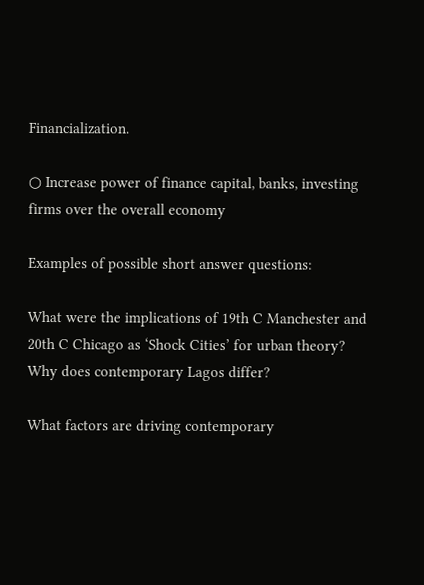Financialization.

○ Increase power of finance capital, banks, investing firms over the overall economy

Examples of possible short answer questions:

What were the implications of 19th C Manchester and 20th C Chicago as ‘Shock Cities’ for urban theory? Why does contemporary Lagos differ?

What factors are driving contemporary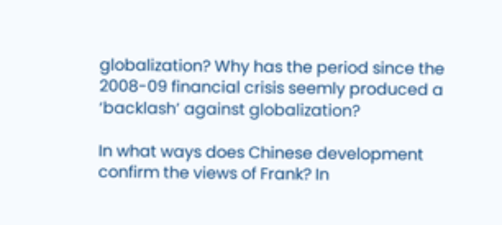globalization? Why has the period since the 2008-09 financial crisis seemly produced a ‘backlash’ against globalization?

In what ways does Chinese development confirm the views of Frank? In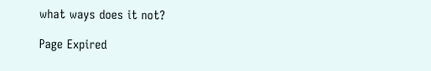what ways does it not?

Page Expired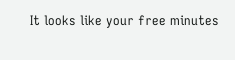It looks like your free minutes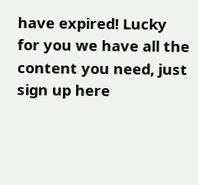have expired! Lucky for you we have all the content you need, just sign up here